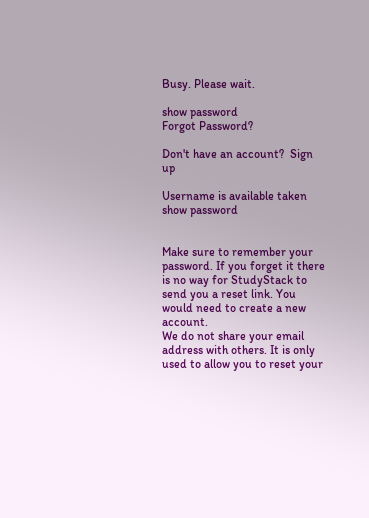Busy. Please wait.

show password
Forgot Password?

Don't have an account?  Sign up

Username is available taken
show password


Make sure to remember your password. If you forget it there is no way for StudyStack to send you a reset link. You would need to create a new account.
We do not share your email address with others. It is only used to allow you to reset your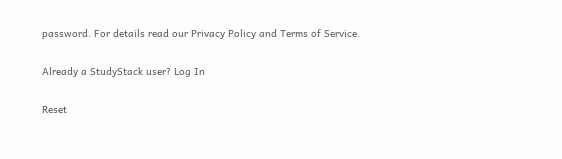password. For details read our Privacy Policy and Terms of Service.

Already a StudyStack user? Log In

Reset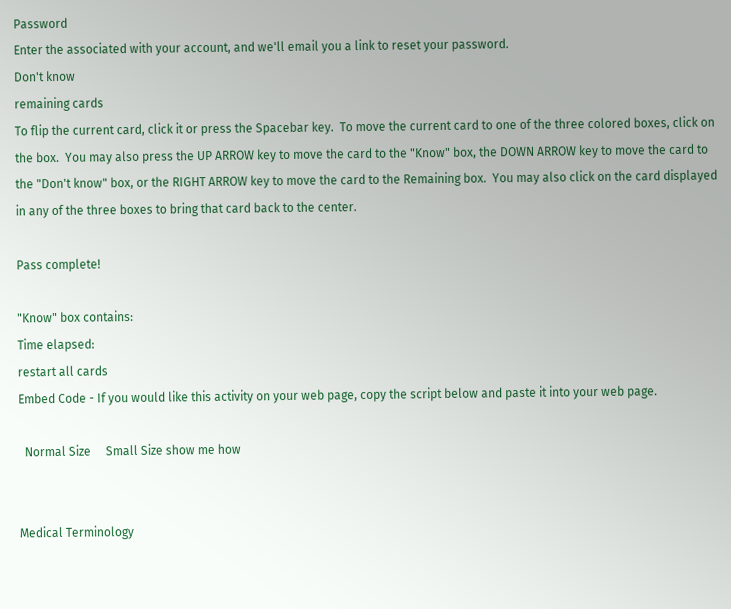Password
Enter the associated with your account, and we'll email you a link to reset your password.
Don't know
remaining cards
To flip the current card, click it or press the Spacebar key.  To move the current card to one of the three colored boxes, click on the box.  You may also press the UP ARROW key to move the card to the "Know" box, the DOWN ARROW key to move the card to the "Don't know" box, or the RIGHT ARROW key to move the card to the Remaining box.  You may also click on the card displayed in any of the three boxes to bring that card back to the center.

Pass complete!

"Know" box contains:
Time elapsed:
restart all cards
Embed Code - If you would like this activity on your web page, copy the script below and paste it into your web page.

  Normal Size     Small Size show me how


Medical Terminology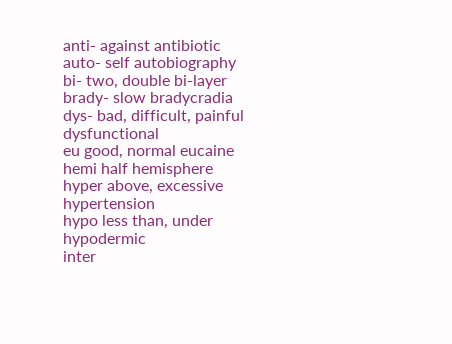anti- against antibiotic
auto- self autobiography
bi- two, double bi-layer
brady- slow bradycradia
dys- bad, difficult, painful dysfunctional
eu good, normal eucaine
hemi half hemisphere
hyper above, excessive hypertension
hypo less than, under hypodermic
inter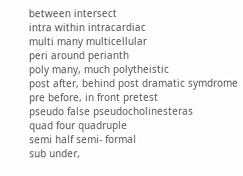between intersect
intra within intracardiac
multi many multicellular
peri around perianth
poly many, much polytheistic
post after, behind post dramatic symdrome
pre before, in front pretest
pseudo false pseudocholinesteras
quad four quadruple
semi half semi- formal
sub under,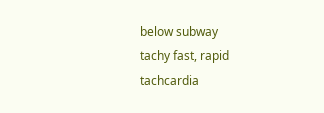below subway
tachy fast, rapid tachcardia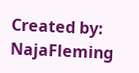Created by: NajaFleming